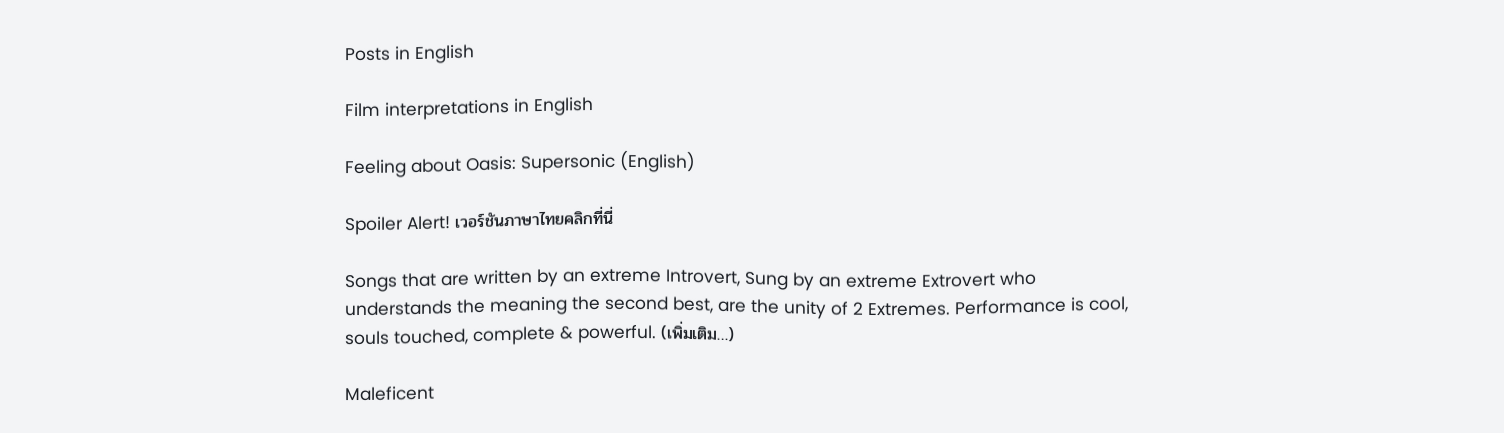Posts in English

Film interpretations in English

Feeling about Oasis: Supersonic (English)

Spoiler Alert! เวอร์ชันภาษาไทยคลิกที่นี่

Songs that are written by an extreme Introvert, Sung by an extreme Extrovert who understands the meaning the second best, are the unity of 2 Extremes. Performance is cool, souls touched, complete & powerful. (เพิ่มเติม…)

Maleficent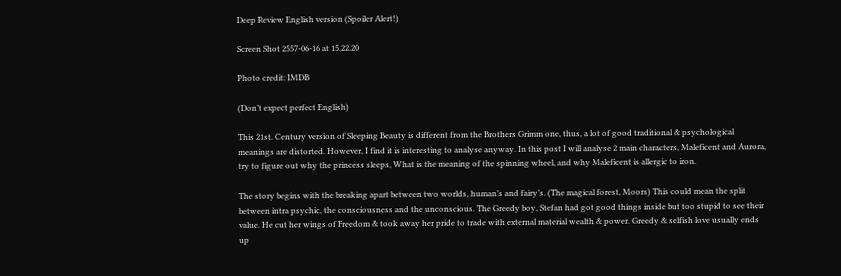Deep Review English version (Spoiler Alert!)

Screen Shot 2557-06-16 at 15.22.20

Photo credit: IMDB

(Don’t expect perfect English)

This 21st. Century version of Sleeping Beauty is different from the Brothers Grimm one, thus, a lot of good traditional & psychological meanings are distorted. However, I find it is interesting to analyse anyway. In this post I will analyse 2 main characters, Maleficent and Aurora,  try to figure out why the princess sleeps, What is the meaning of the spinning wheel, and why Maleficent is allergic to iron.

The story begins with the breaking apart between two worlds, human’s and fairy’s. (The magical forest, Moors) This could mean the split between intra psychic, the consciousness and the unconscious. The Greedy boy, Stefan had got good things inside but too stupid to see their value. He cut her wings of Freedom & took away her pride to trade with external material wealth & power. Greedy & selfish love usually ends up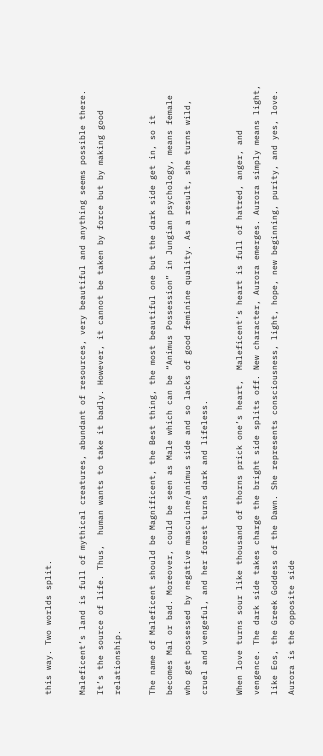this way. Two worlds split.

Maleficent’s land is full of mythical creatures, abundant of resources, very beautiful and anything seems possible there. It’s the source of life. Thus,  human wants to take it badly. However, it cannot be taken by force but by making good relationship.

The name of Maleficent should be Magnificent, the Best thing, the most beautiful one but the dark side get in, so it becomes Mal or bad. Moreover, could be seen as Male which can be “Animus Possession” in Jungian psychology, means female who get possessed by negative masculine/animus side and so lacks of good feminine quality. As a result, she turns wild, cruel and vengeful, and her forest turns dark and lifeless.

When love turns sour like thousand of thorns prick one’s heart,  Maleficent’s heart is full of hatred, anger, and vengence. The dark side takes charge the bright side splits off. New character, Aurora emerges. Aurora simply means light, like Eos, the Greek Goddess of the Dawn. She represents consciousness, light, hope, new beginning, purity, and yes, love.  Aurora is the opposite side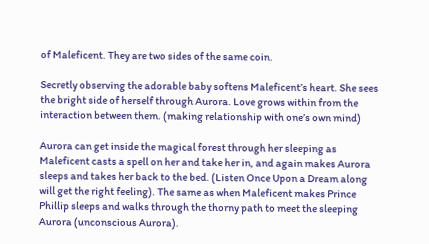of Maleficent. They are two sides of the same coin.

Secretly observing the adorable baby softens Maleficent’s heart. She sees the bright side of herself through Aurora. Love grows within from the interaction between them. (making relationship with one’s own mind)

Aurora can get inside the magical forest through her sleeping as Maleficent casts a spell on her and take her in, and again makes Aurora sleeps and takes her back to the bed. (Listen Once Upon a Dream along will get the right feeling). The same as when Maleficent makes Prince Phillip sleeps and walks through the thorny path to meet the sleeping Aurora (unconscious Aurora).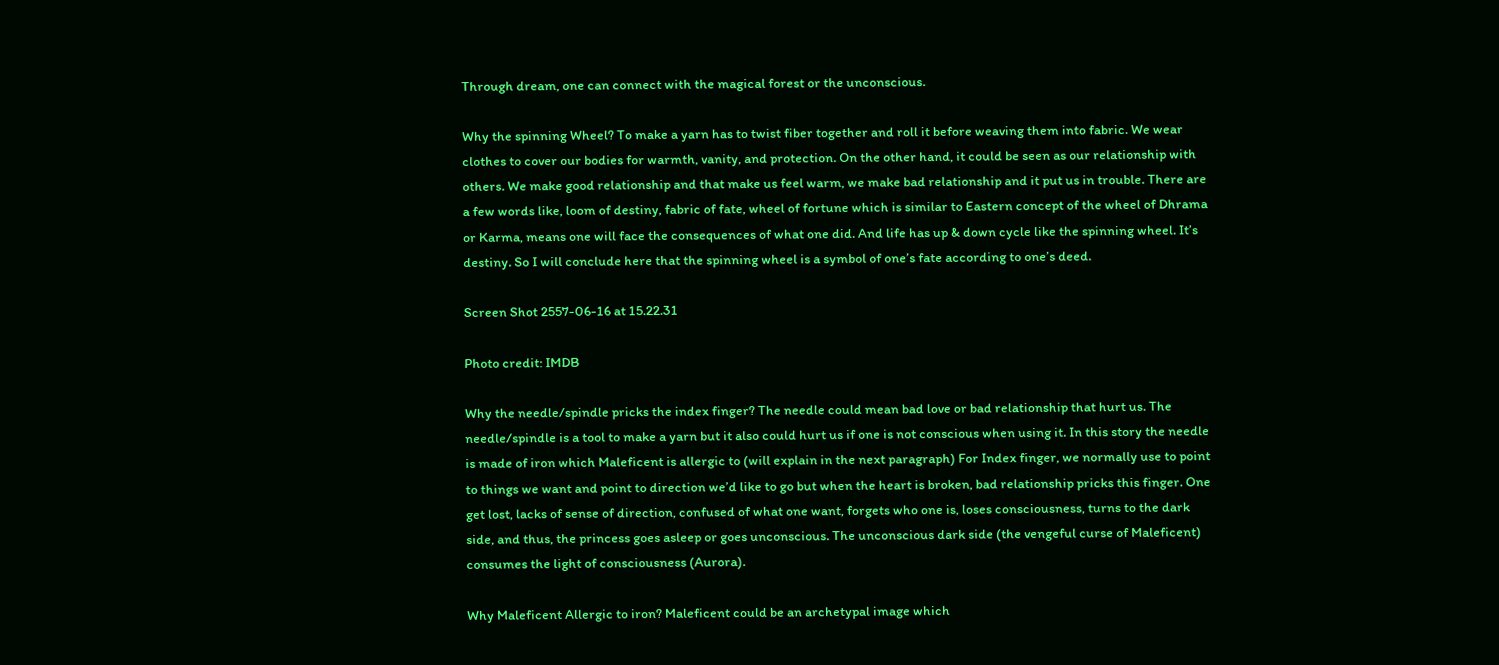Through dream, one can connect with the magical forest or the unconscious.

Why the spinning Wheel? To make a yarn has to twist fiber together and roll it before weaving them into fabric. We wear clothes to cover our bodies for warmth, vanity, and protection. On the other hand, it could be seen as our relationship with others. We make good relationship and that make us feel warm, we make bad relationship and it put us in trouble. There are a few words like, loom of destiny, fabric of fate, wheel of fortune which is similar to Eastern concept of the wheel of Dhrama or Karma, means one will face the consequences of what one did. And life has up & down cycle like the spinning wheel. It’s destiny. So I will conclude here that the spinning wheel is a symbol of one’s fate according to one’s deed.

Screen Shot 2557-06-16 at 15.22.31

Photo credit: IMDB

Why the needle/spindle pricks the index finger? The needle could mean bad love or bad relationship that hurt us. The needle/spindle is a tool to make a yarn but it also could hurt us if one is not conscious when using it. In this story the needle is made of iron which Maleficent is allergic to (will explain in the next paragraph) For Index finger, we normally use to point to things we want and point to direction we’d like to go but when the heart is broken, bad relationship pricks this finger. One get lost, lacks of sense of direction, confused of what one want, forgets who one is, loses consciousness, turns to the dark side, and thus, the princess goes asleep or goes unconscious. The unconscious dark side (the vengeful curse of Maleficent) consumes the light of consciousness (Aurora).

Why Maleficent Allergic to iron? Maleficent could be an archetypal image which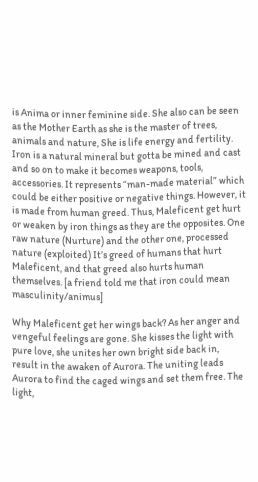is Anima or inner feminine side. She also can be seen as the Mother Earth as she is the master of trees, animals and nature, She is life energy and fertility. Iron is a natural mineral but gotta be mined and cast and so on to make it becomes weapons, tools, accessories. It represents “man-made material” which could be either positive or negative things. However, it is made from human greed. Thus, Maleficent get hurt or weaken by iron things as they are the opposites. One raw nature (Nurture) and the other one, processed nature (exploited) It’s greed of humans that hurt Maleficent, and that greed also hurts human themselves. [a friend told me that iron could mean masculinity/animus]

Why Maleficent get her wings back? As her anger and vengeful feelings are gone. She kisses the light with pure love, she unites her own bright side back in, result in the awaken of Aurora. The uniting leads Aurora to find the caged wings and set them free. The light,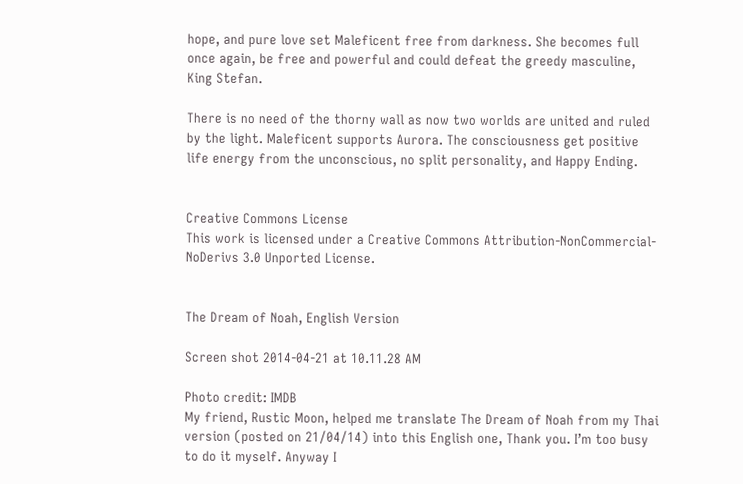hope, and pure love set Maleficent free from darkness. She becomes full once again, be free and powerful and could defeat the greedy masculine, King Stefan.

There is no need of the thorny wall as now two worlds are united and ruled by the light. Maleficent supports Aurora. The consciousness get positive life energy from the unconscious, no split personality, and Happy Ending.


Creative Commons License
This work is licensed under a Creative Commons Attribution-NonCommercial-NoDerivs 3.0 Unported License.


The Dream of Noah, English Version

Screen shot 2014-04-21 at 10.11.28 AM

Photo credit: IMDB
My friend, Rustic Moon, helped me translate The Dream of Noah from my Thai version (posted on 21/04/14) into this English one, Thank you. I’m too busy to do it myself. Anyway I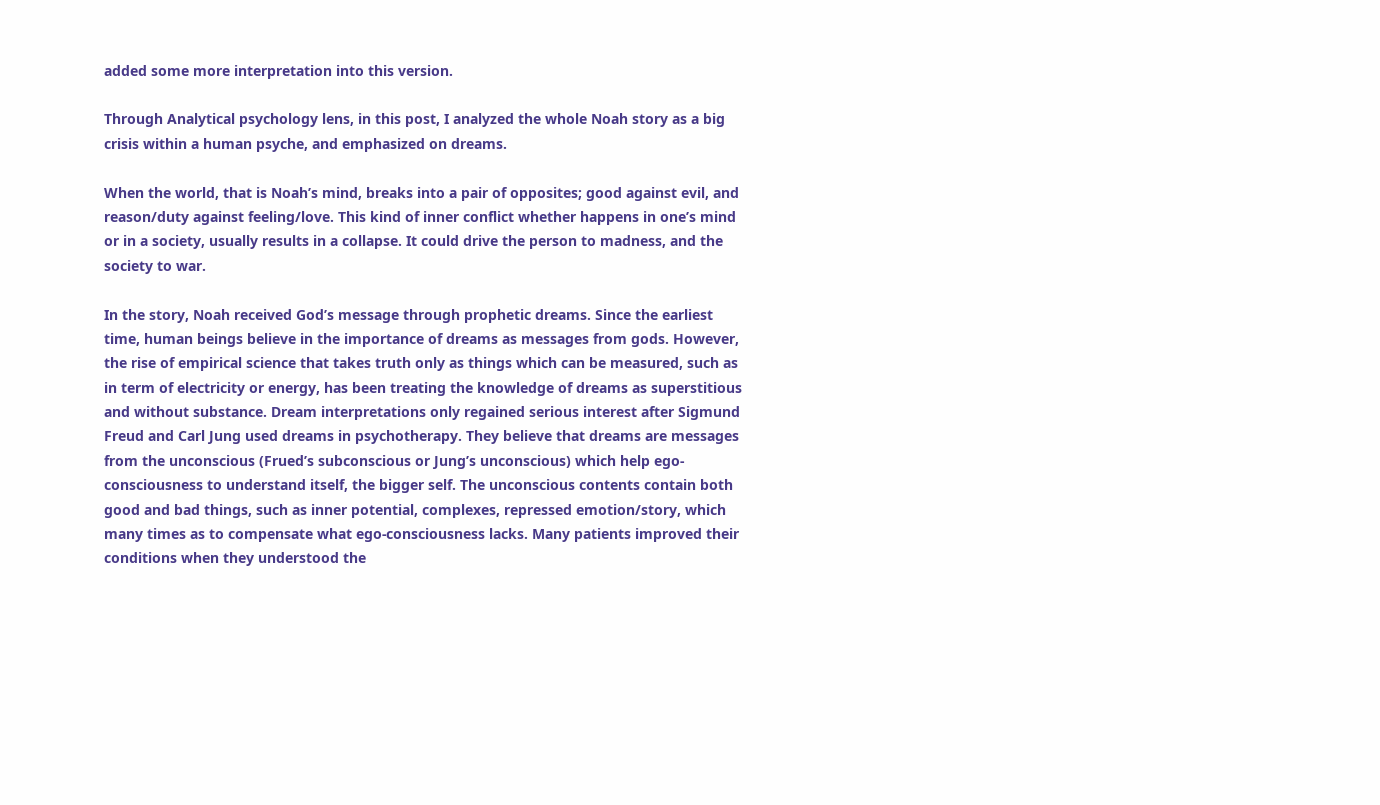added some more interpretation into this version.

Through Analytical psychology lens, in this post, I analyzed the whole Noah story as a big crisis within a human psyche, and emphasized on dreams.

When the world, that is Noah’s mind, breaks into a pair of opposites; good against evil, and reason/duty against feeling/love. This kind of inner conflict whether happens in one’s mind or in a society, usually results in a collapse. It could drive the person to madness, and the society to war.

In the story, Noah received God’s message through prophetic dreams. Since the earliest time, human beings believe in the importance of dreams as messages from gods. However, the rise of empirical science that takes truth only as things which can be measured, such as in term of electricity or energy, has been treating the knowledge of dreams as superstitious and without substance. Dream interpretations only regained serious interest after Sigmund Freud and Carl Jung used dreams in psychotherapy. They believe that dreams are messages from the unconscious (Frued’s subconscious or Jung’s unconscious) which help ego-consciousness to understand itself, the bigger self. The unconscious contents contain both good and bad things, such as inner potential, complexes, repressed emotion/story, which many times as to compensate what ego-consciousness lacks. Many patients improved their conditions when they understood the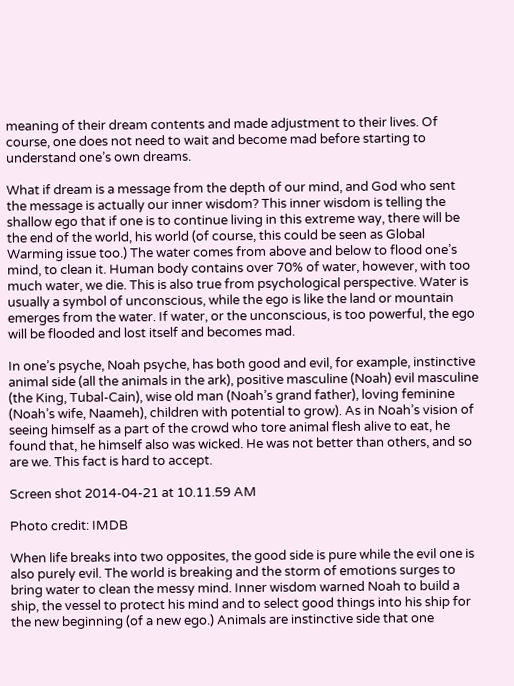meaning of their dream contents and made adjustment to their lives. Of course, one does not need to wait and become mad before starting to understand one’s own dreams.

What if dream is a message from the depth of our mind, and God who sent the message is actually our inner wisdom? This inner wisdom is telling the shallow ego that if one is to continue living in this extreme way, there will be the end of the world, his world (of course, this could be seen as Global Warming issue too.) The water comes from above and below to flood one’s mind, to clean it. Human body contains over 70% of water, however, with too much water, we die. This is also true from psychological perspective. Water is usually a symbol of unconscious, while the ego is like the land or mountain emerges from the water. If water, or the unconscious, is too powerful, the ego will be flooded and lost itself and becomes mad.

In one’s psyche, Noah psyche, has both good and evil, for example, instinctive animal side (all the animals in the ark), positive masculine (Noah) evil masculine (the King, Tubal-Cain), wise old man (Noah’s grand father), loving feminine (Noah’s wife, Naameh), children with potential to grow). As in Noah’s vision of seeing himself as a part of the crowd who tore animal flesh alive to eat, he found that, he himself also was wicked. He was not better than others, and so are we. This fact is hard to accept.

Screen shot 2014-04-21 at 10.11.59 AM

Photo credit: IMDB

When life breaks into two opposites, the good side is pure while the evil one is also purely evil. The world is breaking and the storm of emotions surges to bring water to clean the messy mind. Inner wisdom warned Noah to build a ship, the vessel to protect his mind and to select good things into his ship for the new beginning (of a new ego.) Animals are instinctive side that one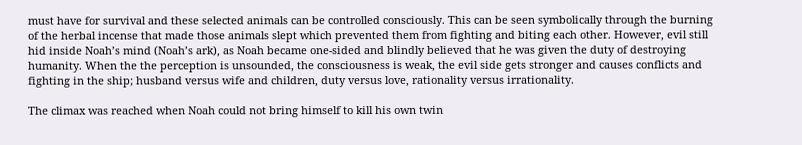must have for survival and these selected animals can be controlled consciously. This can be seen symbolically through the burning of the herbal incense that made those animals slept which prevented them from fighting and biting each other. However, evil still hid inside Noah’s mind (Noah’s ark), as Noah became one-sided and blindly believed that he was given the duty of destroying humanity. When the the perception is unsounded, the consciousness is weak, the evil side gets stronger and causes conflicts and fighting in the ship; husband versus wife and children, duty versus love, rationality versus irrationality.

The climax was reached when Noah could not bring himself to kill his own twin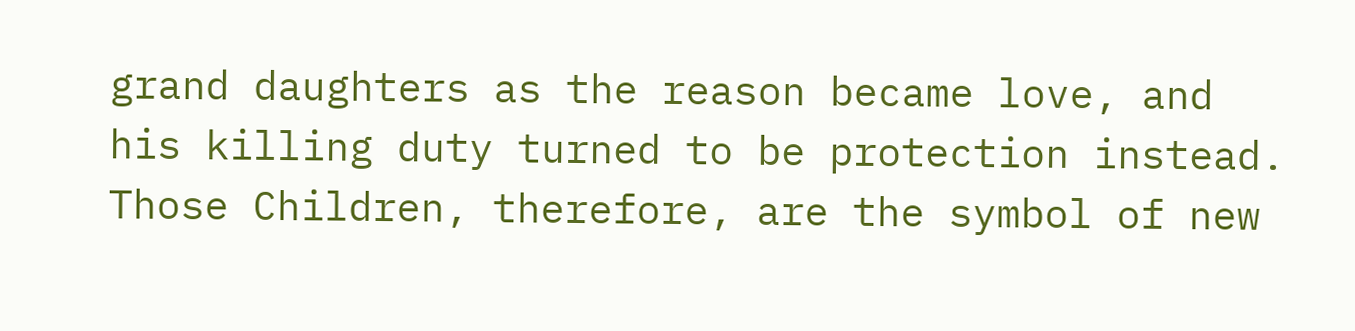grand daughters as the reason became love, and his killing duty turned to be protection instead. Those Children, therefore, are the symbol of new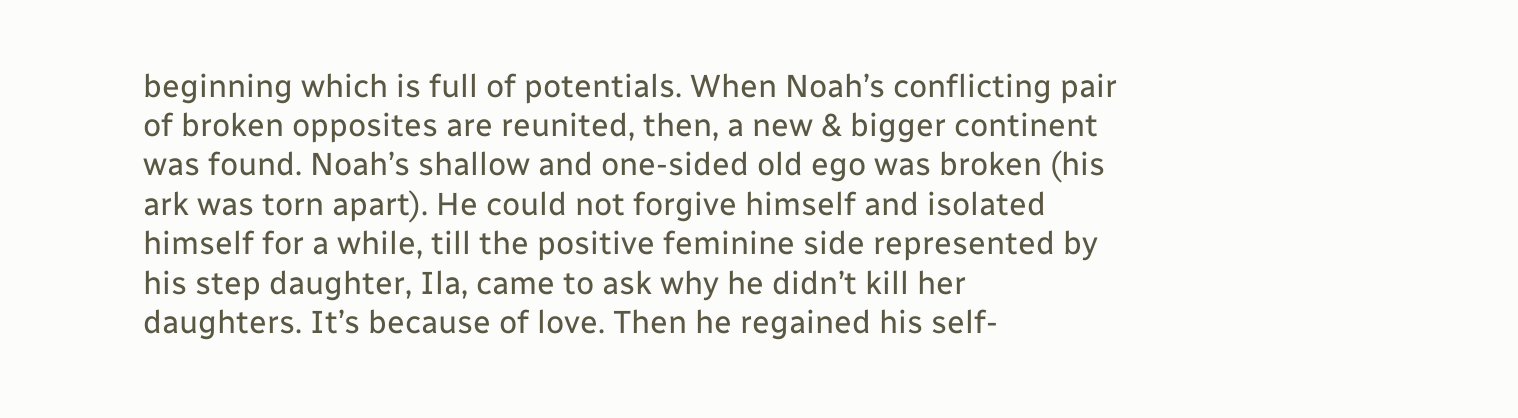beginning which is full of potentials. When Noah’s conflicting pair of broken opposites are reunited, then, a new & bigger continent was found. Noah’s shallow and one-sided old ego was broken (his ark was torn apart). He could not forgive himself and isolated himself for a while, till the positive feminine side represented by his step daughter, Ila, came to ask why he didn’t kill her daughters. It’s because of love. Then he regained his self-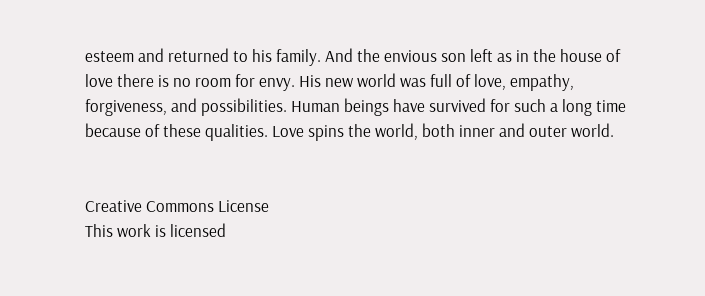esteem and returned to his family. And the envious son left as in the house of love there is no room for envy. His new world was full of love, empathy, forgiveness, and possibilities. Human beings have survived for such a long time because of these qualities. Love spins the world, both inner and outer world.


Creative Commons License
This work is licensed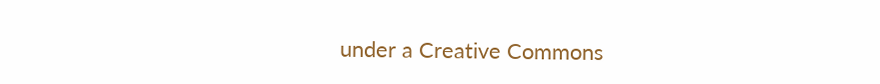under a Creative Commons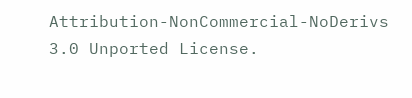Attribution-NonCommercial-NoDerivs 3.0 Unported License.